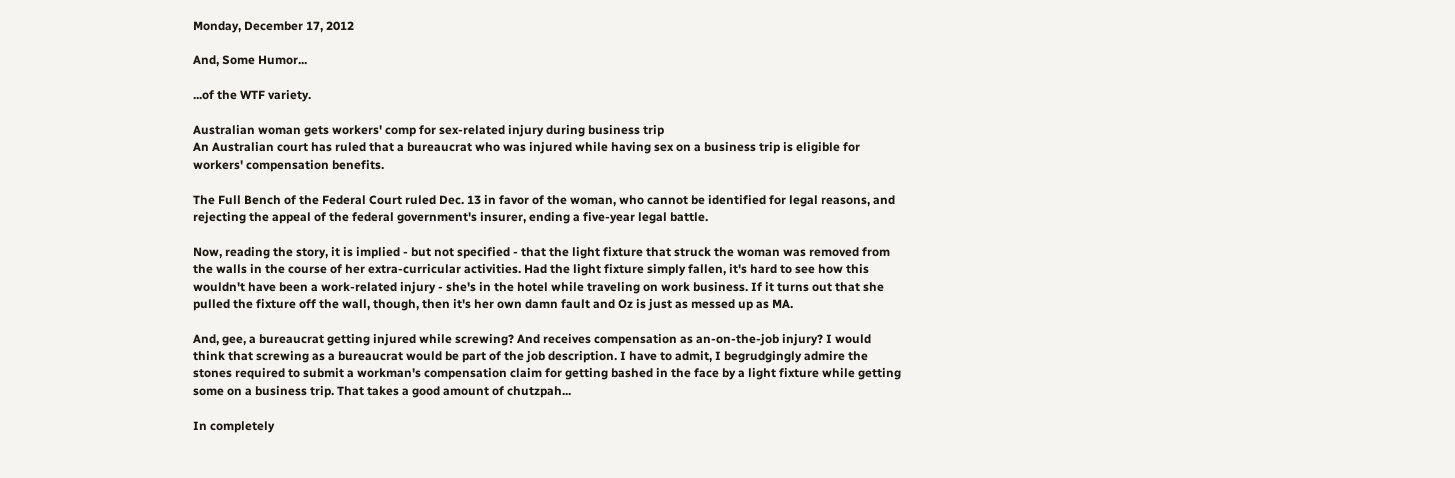Monday, December 17, 2012

And, Some Humor...

...of the WTF variety.

Australian woman gets workers' comp for sex-related injury during business trip
An Australian court has ruled that a bureaucrat who was injured while having sex on a business trip is eligible for workers' compensation benefits.

The Full Bench of the Federal Court ruled Dec. 13 in favor of the woman, who cannot be identified for legal reasons, and rejecting the appeal of the federal government's insurer, ending a five-year legal battle.

Now, reading the story, it is implied - but not specified - that the light fixture that struck the woman was removed from the walls in the course of her extra-curricular activities. Had the light fixture simply fallen, it's hard to see how this wouldn't have been a work-related injury - she's in the hotel while traveling on work business. If it turns out that she pulled the fixture off the wall, though, then it's her own damn fault and Oz is just as messed up as MA.

And, gee, a bureaucrat getting injured while screwing? And receives compensation as an-on-the-job injury? I would think that screwing as a bureaucrat would be part of the job description. I have to admit, I begrudgingly admire the stones required to submit a workman's compensation claim for getting bashed in the face by a light fixture while getting some on a business trip. That takes a good amount of chutzpah...

In completely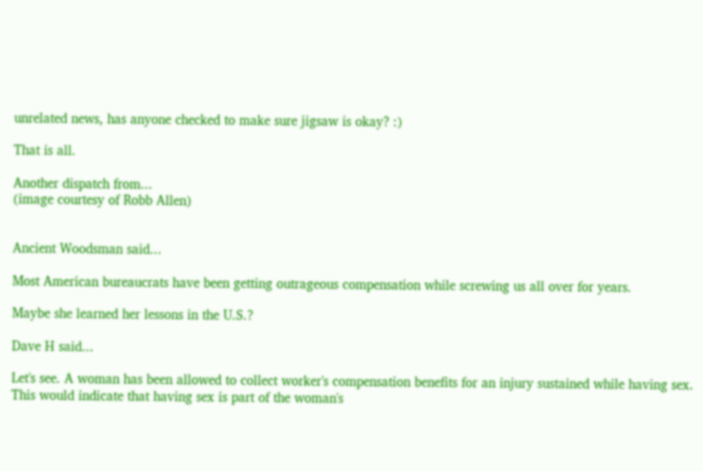unrelated news, has anyone checked to make sure jigsaw is okay? :)

That is all.

Another dispatch from...
(image courtesy of Robb Allen)


Ancient Woodsman said...

Most American bureaucrats have been getting outrageous compensation while screwing us all over for years.

Maybe she learned her lessons in the U.S.?

Dave H said...

Let's see. A woman has been allowed to collect worker's compensation benefits for an injury sustained while having sex. This would indicate that having sex is part of the woman's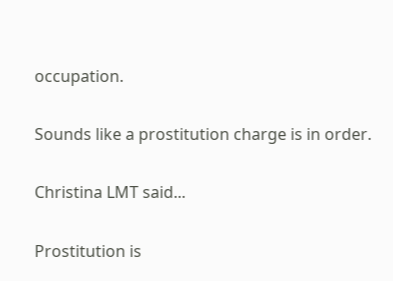occupation.

Sounds like a prostitution charge is in order.

Christina LMT said...

Prostitution is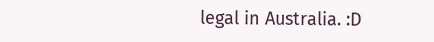legal in Australia. :D